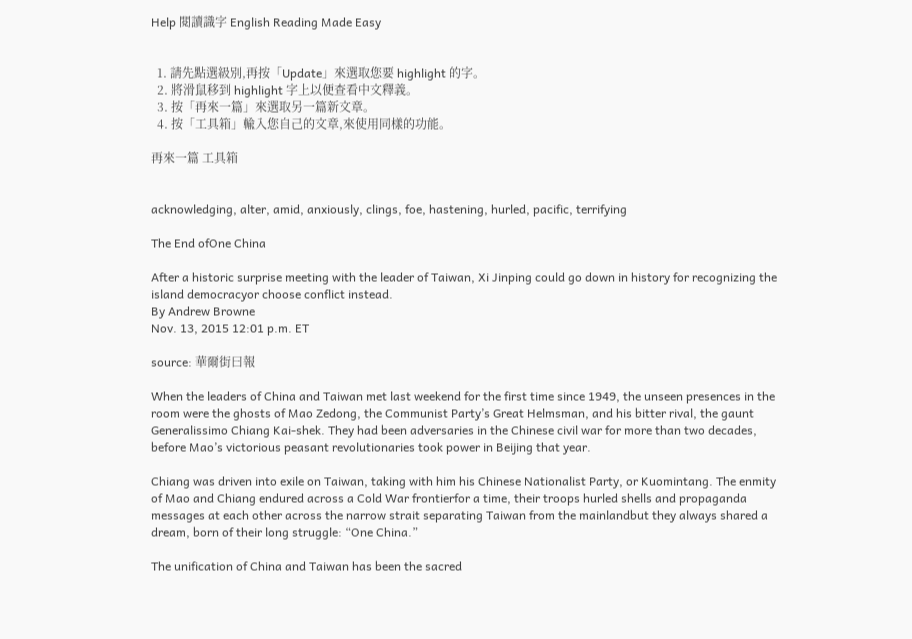Help 閱讀識字 English Reading Made Easy


  1. 請先點選級別,再按「Update」來選取您要 highlight 的字。
  2. 將滑鼠移到 highlight 字上以便查看中文釋義。
  3. 按「再來一篇」來選取另一篇新文章。
  4. 按「工具箱」輸入您自己的文章,來使用同樣的功能。

再來一篇 工具箱


acknowledging, alter, amid, anxiously, clings, foe, hastening, hurled, pacific, terrifying

The End ofOne China

After a historic surprise meeting with the leader of Taiwan, Xi Jinping could go down in history for recognizing the island democracyor choose conflict instead.
By Andrew Browne
Nov. 13, 2015 12:01 p.m. ET

source: 華爾街曰報

When the leaders of China and Taiwan met last weekend for the first time since 1949, the unseen presences in the room were the ghosts of Mao Zedong, the Communist Party’s Great Helmsman, and his bitter rival, the gaunt Generalissimo Chiang Kai-shek. They had been adversaries in the Chinese civil war for more than two decades, before Mao’s victorious peasant revolutionaries took power in Beijing that year.

Chiang was driven into exile on Taiwan, taking with him his Chinese Nationalist Party, or Kuomintang. The enmity of Mao and Chiang endured across a Cold War frontierfor a time, their troops hurled shells and propaganda messages at each other across the narrow strait separating Taiwan from the mainlandbut they always shared a dream, born of their long struggle: “One China.”

The unification of China and Taiwan has been the sacred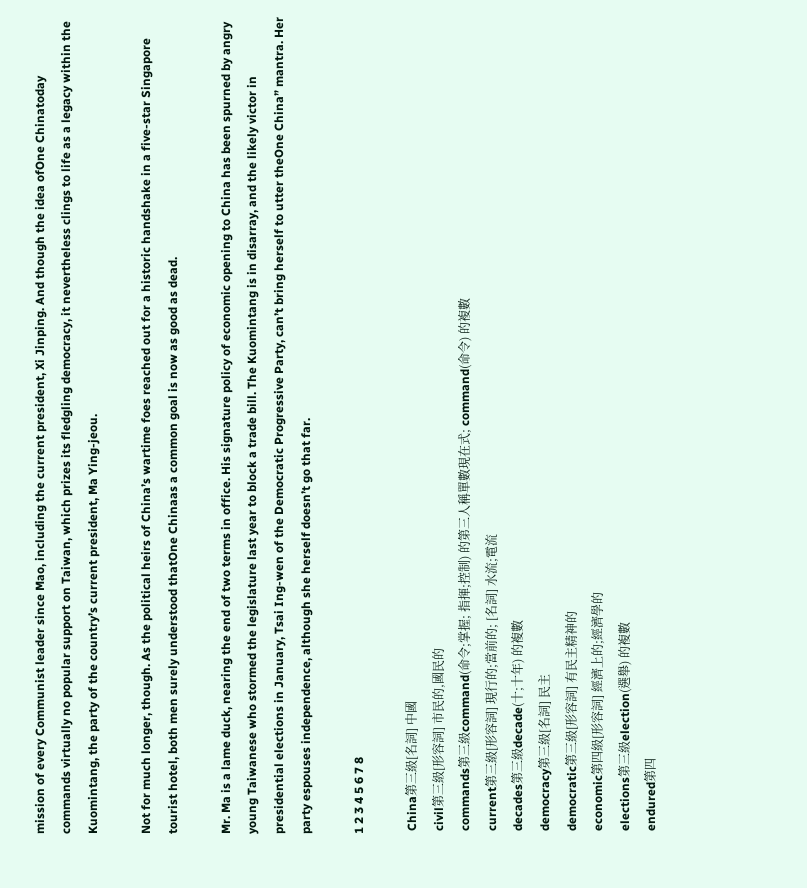mission of every Communist leader since Mao, including the current president, Xi Jinping. And though the idea ofOne Chinatoday commands virtually no popular support on Taiwan, which prizes its fledgling democracy, it nevertheless clings to life as a legacy within the Kuomintang, the party of the country’s current president, Ma Ying-jeou.

Not for much longer, though. As the political heirs of China’s wartime foes reached out for a historic handshake in a five-star Singapore tourist hotel, both men surely understood thatOne Chinaas a common goal is now as good as dead.

Mr. Ma is a lame duck, nearing the end of two terms in office. His signature policy of economic opening to China has been spurned by angry young Taiwanese who stormed the legislature last year to block a trade bill. The Kuomintang is in disarray, and the likely victor in presidential elections in January, Tsai Ing-wen of the Democratic Progressive Party, can’t bring herself to utter theOne China” mantra. Her party espouses independence, although she herself doesn’t go that far.

1 2 3 4 5 6 7 8

 China第三級[名詞] 中國
 civil第三級[形容詞] 市民的,國民的
 commands第三級command(命令;掌握; 指揮;控制) 的第三人稱單數現在式; command(命令) 的複數
 current第三級[形容詞] 現行的;當前的; [名詞] 水流;電流
 decades第三級decade(十;十年) 的複數
 democracy第三級[名詞] 民主
 democratic第三級[形容詞] 有民主精神的
 economic第四級[形容詞] 經濟上的;經濟學的
 elections第三級election(選舉) 的複數
 endured第四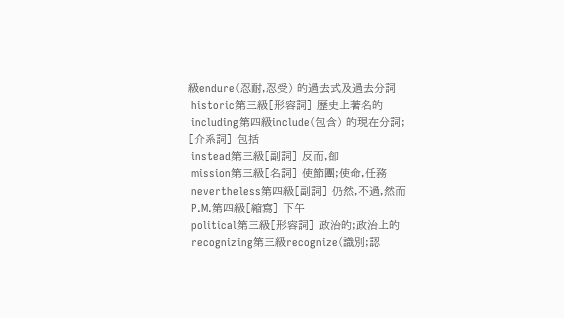級endure(忍耐,忍受) 的過去式及過去分詞
 historic第三級[形容詞] 歷史上著名的
 including第四級include(包含) 的現在分詞; [介系詞] 包括
 instead第三級[副詞] 反而,卻
 mission第三級[名詞] 使節團;使命,任務
 nevertheless第四級[副詞] 仍然,不過,然而
 P.M.第四級[縮寫] 下午
 political第三級[形容詞] 政治的;政治上的
 recognizing第三級recognize(識別;認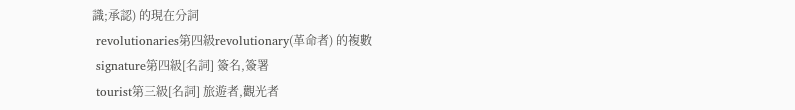識;承認) 的現在分詞
 revolutionaries第四級revolutionary(革命者) 的複數
 signature第四級[名詞] 簽名,簽署
 tourist第三級[名詞] 旅遊者,觀光者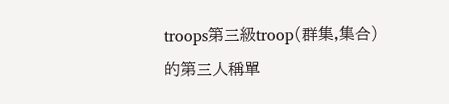troops第三級troop(群集,集合) 的第三人稱單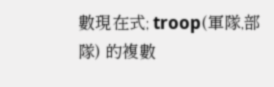數現在式; troop(軍隊,部隊) 的複數